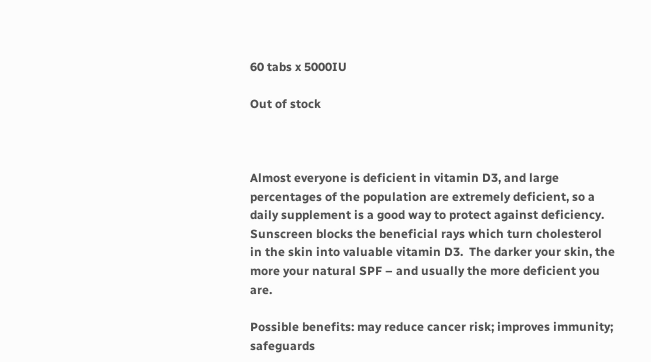60 tabs x 5000IU

Out of stock



Almost everyone is deficient in vitamin D3, and large percentages of the population are extremely deficient, so a daily supplement is a good way to protect against deficiency.  Sunscreen blocks the beneficial rays which turn cholesterol in the skin into valuable vitamin D3.  The darker your skin, the more your natural SPF – and usually the more deficient you are.

Possible benefits: may reduce cancer risk; improves immunity; safeguards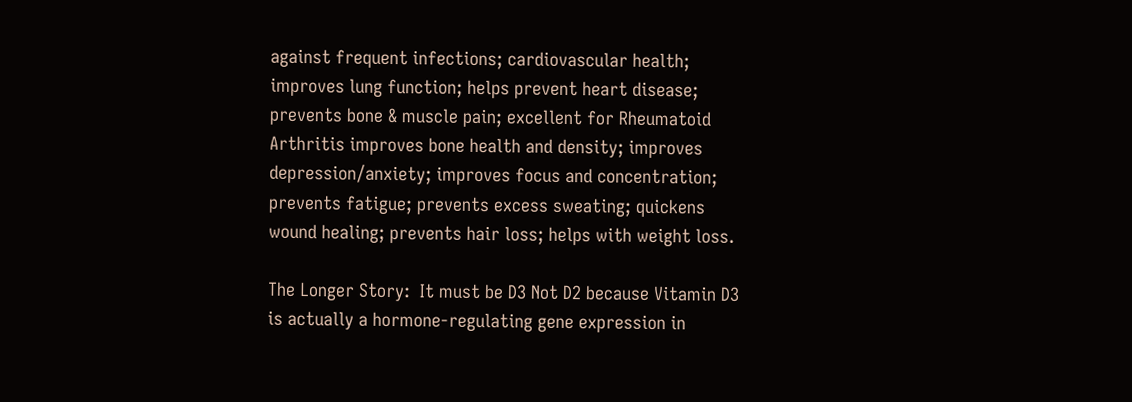against frequent infections; cardiovascular health; improves lung function; helps prevent heart disease; prevents bone & muscle pain; excellent for Rheumatoid Arthritis improves bone health and density; improves depression/anxiety; improves focus and concentration; prevents fatigue; prevents excess sweating; quickens wound healing; prevents hair loss; helps with weight loss.

The Longer Story:  It must be D3 Not D2 because Vitamin D3 is actually a hormone-regulating gene expression in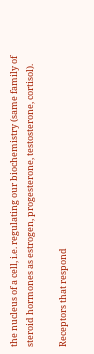the nucleus of a cell, i.e. regulating our biochemistry (same family of steroid hormones as estrogen, progesterone, testosterone, cortisol).

Receptors that respond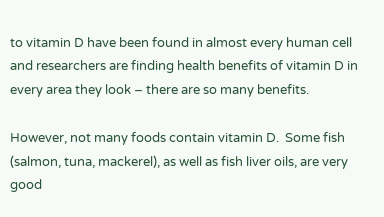to vitamin D have been found in almost every human cell and researchers are finding health benefits of vitamin D in every area they look – there are so many benefits.

However, not many foods contain vitamin D.  Some fish (salmon, tuna, mackerel), as well as fish liver oils, are very good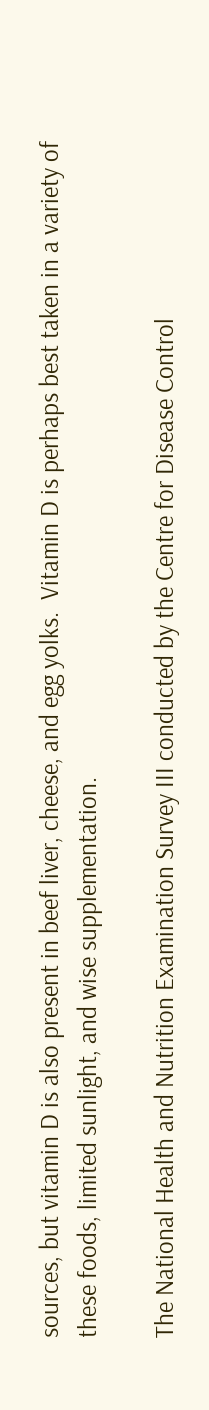sources, but vitamin D is also present in beef liver, cheese, and egg yolks.  Vitamin D is perhaps best taken in a variety of these foods, limited sunlight, and wise supplementation.

The National Health and Nutrition Examination Survey III conducted by the Centre for Disease Control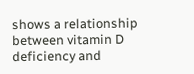shows a relationship between vitamin D deficiency and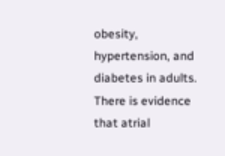obesity, hypertension, and diabetes in adults.  There is evidence that atrial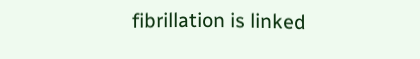fibrillation is linked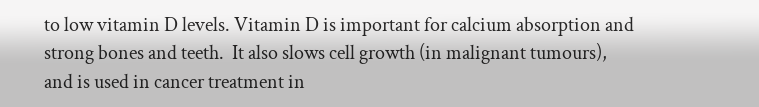to low vitamin D levels. Vitamin D is important for calcium absorption and strong bones and teeth.  It also slows cell growth (in malignant tumours), and is used in cancer treatment in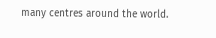many centres around the world.